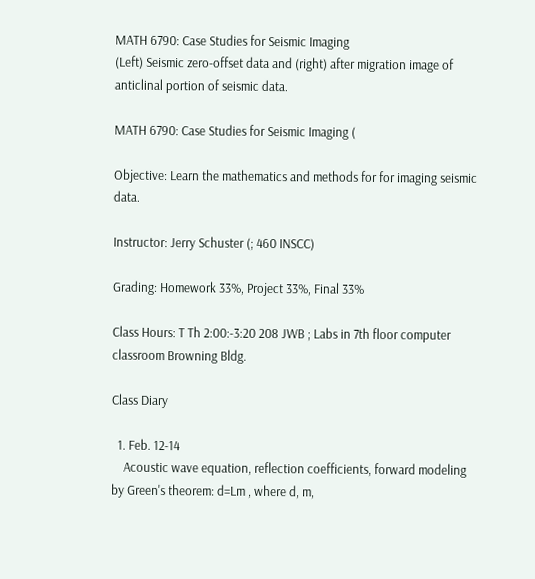MATH 6790: Case Studies for Seismic Imaging
(Left) Seismic zero-offset data and (right) after migration image of anticlinal portion of seismic data.

MATH 6790: Case Studies for Seismic Imaging (

Objective: Learn the mathematics and methods for for imaging seismic data.

Instructor: Jerry Schuster (; 460 INSCC)

Grading: Homework 33%, Project 33%, Final 33%

Class Hours: T Th 2:00:-3:20 208 JWB ; Labs in 7th floor computer classroom Browning Bldg.

Class Diary

  1. Feb. 12-14
    Acoustic wave equation, reflection coefficients, forward modeling by Green's theorem: d=Lm , where d, m,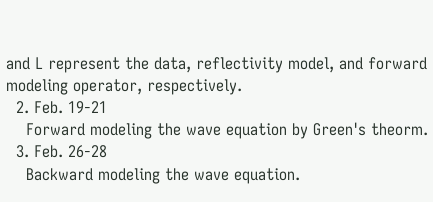and L represent the data, reflectivity model, and forward modeling operator, respectively.
  2. Feb. 19-21
    Forward modeling the wave equation by Green's theorm.
  3. Feb. 26-28
    Backward modeling the wave equation.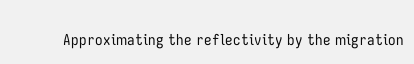Approximating the reflectivity by the migration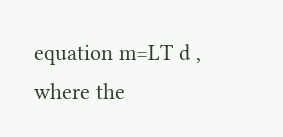equation m=LT d , where the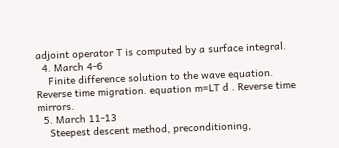adjoint operator T is computed by a surface integral.
  4. March 4-6
    Finite difference solution to the wave equation. Reverse time migration. equation m=LT d . Reverse time mirrors.
  5. March 11-13
    Steepest descent method, preconditioning,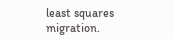least squares migration.